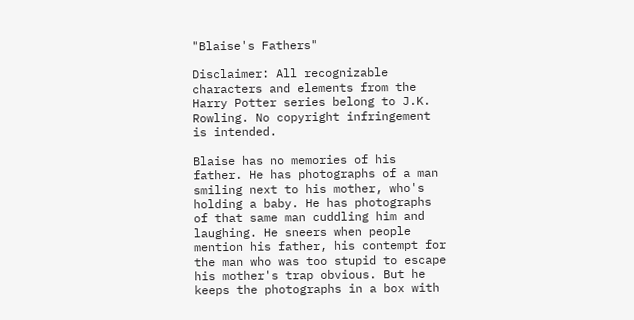"Blaise's Fathers"

Disclaimer: All recognizable characters and elements from the Harry Potter series belong to J.K. Rowling. No copyright infringement is intended.

Blaise has no memories of his father. He has photographs of a man smiling next to his mother, who's holding a baby. He has photographs of that same man cuddling him and laughing. He sneers when people mention his father, his contempt for the man who was too stupid to escape his mother's trap obvious. But he keeps the photographs in a box with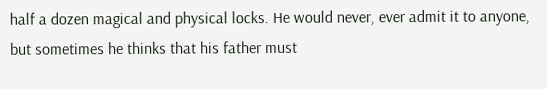half a dozen magical and physical locks. He would never, ever admit it to anyone, but sometimes he thinks that his father must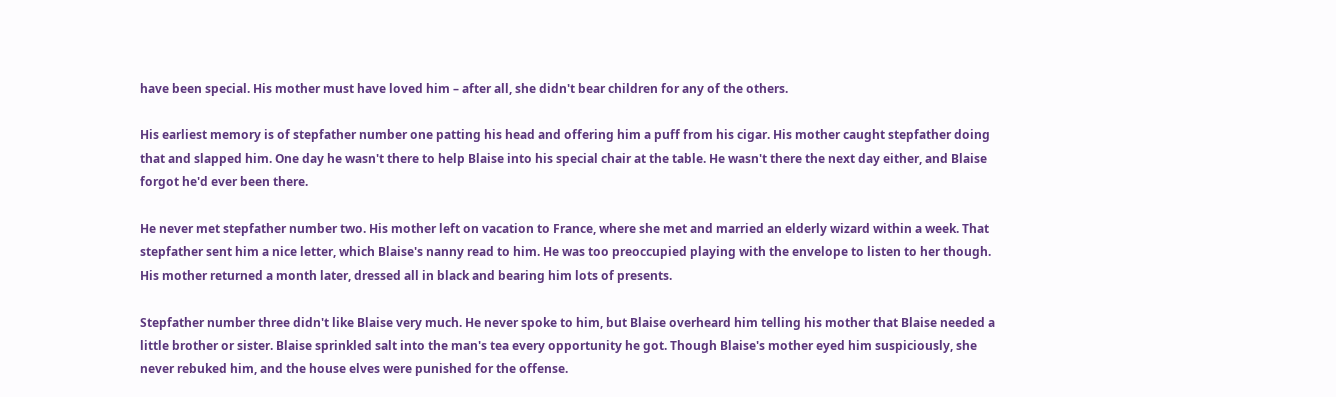have been special. His mother must have loved him – after all, she didn't bear children for any of the others.

His earliest memory is of stepfather number one patting his head and offering him a puff from his cigar. His mother caught stepfather doing that and slapped him. One day he wasn't there to help Blaise into his special chair at the table. He wasn't there the next day either, and Blaise forgot he'd ever been there.

He never met stepfather number two. His mother left on vacation to France, where she met and married an elderly wizard within a week. That stepfather sent him a nice letter, which Blaise's nanny read to him. He was too preoccupied playing with the envelope to listen to her though. His mother returned a month later, dressed all in black and bearing him lots of presents.

Stepfather number three didn't like Blaise very much. He never spoke to him, but Blaise overheard him telling his mother that Blaise needed a little brother or sister. Blaise sprinkled salt into the man's tea every opportunity he got. Though Blaise's mother eyed him suspiciously, she never rebuked him, and the house elves were punished for the offense.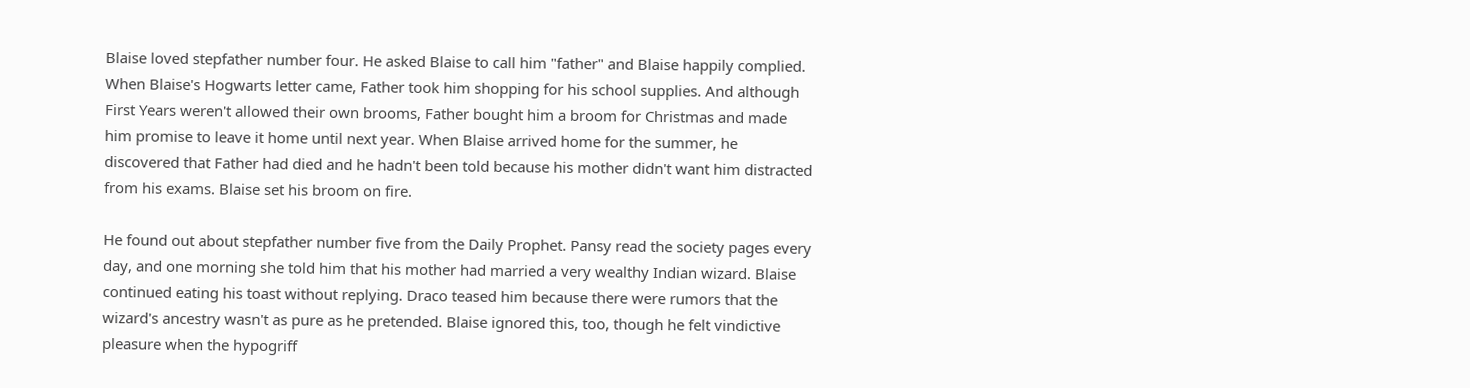Blaise loved stepfather number four. He asked Blaise to call him "father" and Blaise happily complied. When Blaise's Hogwarts letter came, Father took him shopping for his school supplies. And although First Years weren't allowed their own brooms, Father bought him a broom for Christmas and made him promise to leave it home until next year. When Blaise arrived home for the summer, he discovered that Father had died and he hadn't been told because his mother didn't want him distracted from his exams. Blaise set his broom on fire.

He found out about stepfather number five from the Daily Prophet. Pansy read the society pages every day, and one morning she told him that his mother had married a very wealthy Indian wizard. Blaise continued eating his toast without replying. Draco teased him because there were rumors that the wizard's ancestry wasn't as pure as he pretended. Blaise ignored this, too, though he felt vindictive pleasure when the hypogriff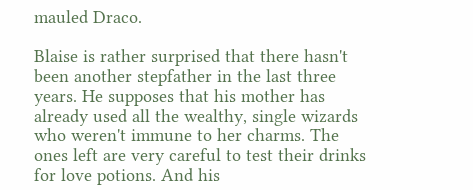mauled Draco.

Blaise is rather surprised that there hasn't been another stepfather in the last three years. He supposes that his mother has already used all the wealthy, single wizards who weren't immune to her charms. The ones left are very careful to test their drinks for love potions. And his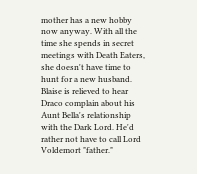mother has a new hobby now anyway. With all the time she spends in secret meetings with Death Eaters, she doesn't have time to hunt for a new husband. Blaise is relieved to hear Draco complain about his Aunt Bella's relationship with the Dark Lord. He'd rather not have to call Lord Voldemort "father."